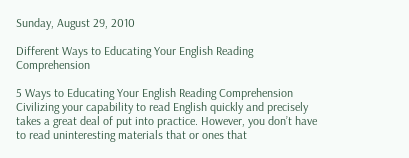Sunday, August 29, 2010

Different Ways to Educating Your English Reading Comprehension

5 Ways to Educating Your English Reading Comprehension
Civilizing your capability to read English quickly and precisely takes a great deal of put into practice. However, you don’t have to read uninteresting materials that or ones that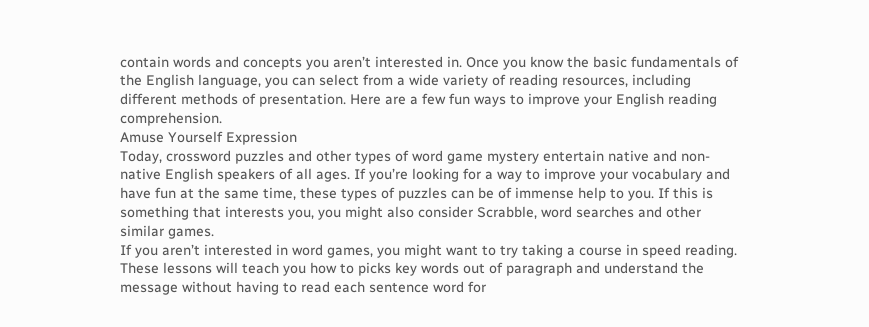contain words and concepts you aren’t interested in. Once you know the basic fundamentals of the English language, you can select from a wide variety of reading resources, including different methods of presentation. Here are a few fun ways to improve your English reading comprehension.
Amuse Yourself Expression
Today, crossword puzzles and other types of word game mystery entertain native and non-native English speakers of all ages. If you’re looking for a way to improve your vocabulary and have fun at the same time, these types of puzzles can be of immense help to you. If this is something that interests you, you might also consider Scrabble, word searches and other similar games.
If you aren’t interested in word games, you might want to try taking a course in speed reading. These lessons will teach you how to picks key words out of paragraph and understand the message without having to read each sentence word for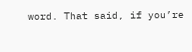word. That said, if you’re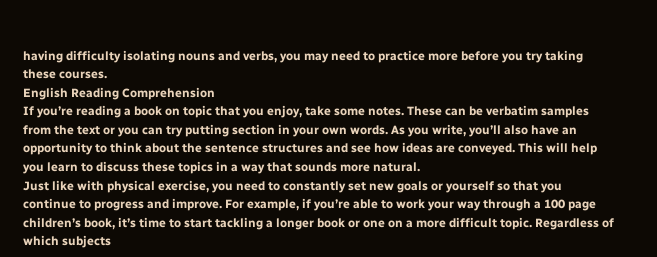having difficulty isolating nouns and verbs, you may need to practice more before you try taking these courses.
English Reading Comprehension
If you’re reading a book on topic that you enjoy, take some notes. These can be verbatim samples from the text or you can try putting section in your own words. As you write, you’ll also have an opportunity to think about the sentence structures and see how ideas are conveyed. This will help you learn to discuss these topics in a way that sounds more natural.
Just like with physical exercise, you need to constantly set new goals or yourself so that you continue to progress and improve. For example, if you’re able to work your way through a 100 page children’s book, it’s time to start tackling a longer book or one on a more difficult topic. Regardless of which subjects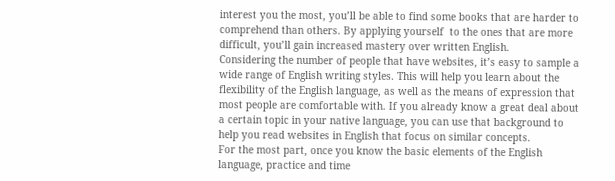interest you the most, you’ll be able to find some books that are harder to comprehend than others. By applying yourself  to the ones that are more difficult, you’ll gain increased mastery over written English.
Considering the number of people that have websites, it’s easy to sample a wide range of English writing styles. This will help you learn about the flexibility of the English language, as well as the means of expression that most people are comfortable with. If you already know a great deal about a certain topic in your native language, you can use that background to help you read websites in English that focus on similar concepts.
For the most part, once you know the basic elements of the English language, practice and time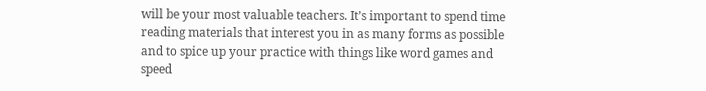will be your most valuable teachers. It’s important to spend time reading materials that interest you in as many forms as possible and to spice up your practice with things like word games and speed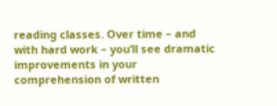reading classes. Over time – and with hard work – you’ll see dramatic improvements in your comprehension of written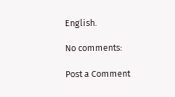English.

No comments:

Post a Comment